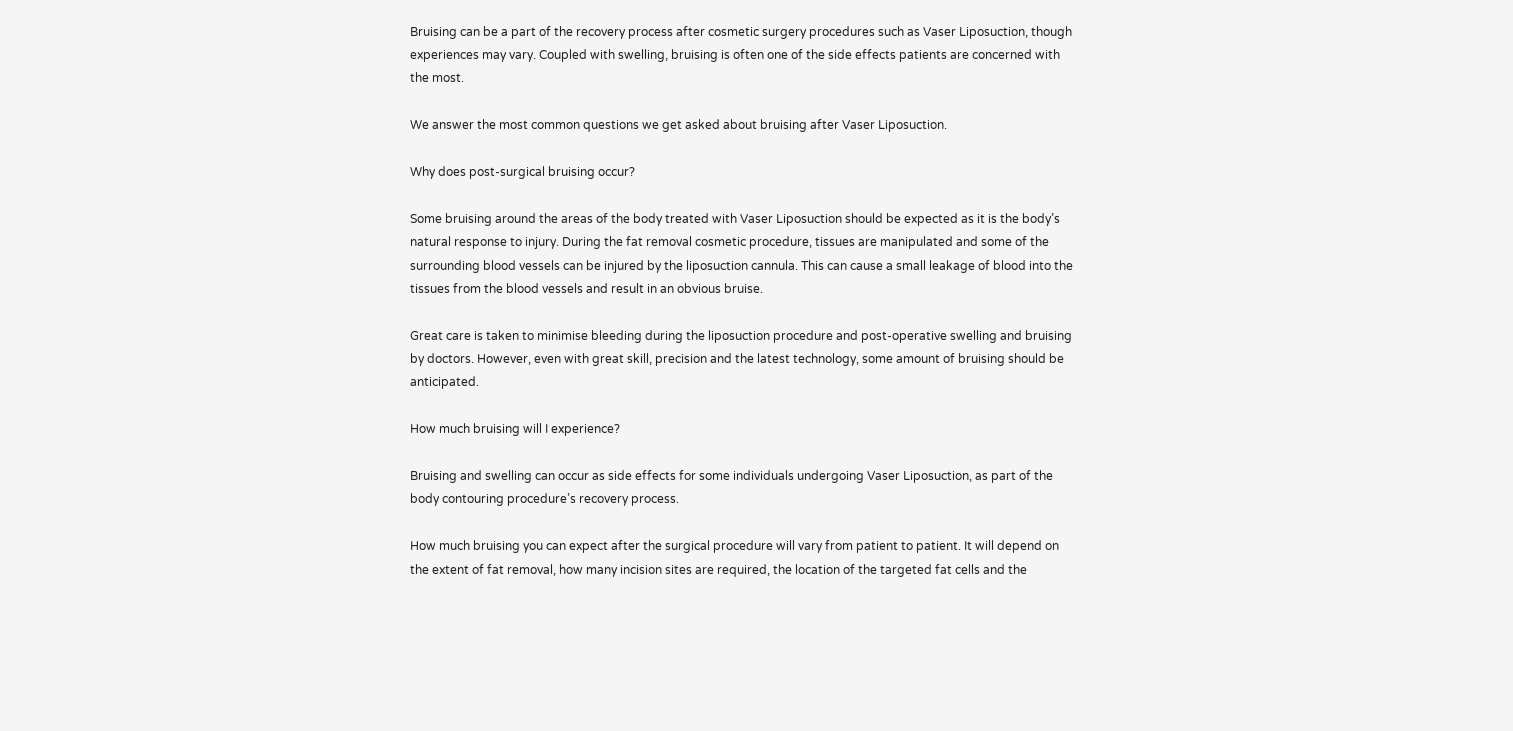Bruising can be a part of the recovery process after cosmetic surgery procedures such as Vaser Liposuction, though experiences may vary. Coupled with swelling, bruising is often one of the side effects patients are concerned with the most.

We answer the most common questions we get asked about bruising after Vaser Liposuction.

Why does post-surgical bruising occur?

Some bruising around the areas of the body treated with Vaser Liposuction should be expected as it is the body’s natural response to injury. During the fat removal cosmetic procedure, tissues are manipulated and some of the surrounding blood vessels can be injured by the liposuction cannula. This can cause a small leakage of blood into the tissues from the blood vessels and result in an obvious bruise.

Great care is taken to minimise bleeding during the liposuction procedure and post-operative swelling and bruising by doctors. However, even with great skill, precision and the latest technology, some amount of bruising should be anticipated.

How much bruising will I experience?

Bruising and swelling can occur as side effects for some individuals undergoing Vaser Liposuction, as part of the body contouring procedure’s recovery process.

How much bruising you can expect after the surgical procedure will vary from patient to patient. It will depend on the extent of fat removal, how many incision sites are required, the location of the targeted fat cells and the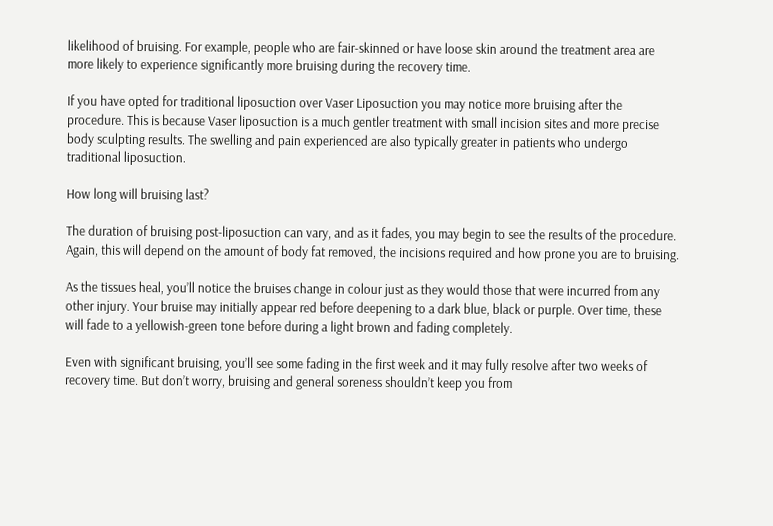likelihood of bruising. For example, people who are fair-skinned or have loose skin around the treatment area are more likely to experience significantly more bruising during the recovery time.

If you have opted for traditional liposuction over Vaser Liposuction you may notice more bruising after the procedure. This is because Vaser liposuction is a much gentler treatment with small incision sites and more precise body sculpting results. The swelling and pain experienced are also typically greater in patients who undergo traditional liposuction.

How long will bruising last?

The duration of bruising post-liposuction can vary, and as it fades, you may begin to see the results of the procedure. Again, this will depend on the amount of body fat removed, the incisions required and how prone you are to bruising.

As the tissues heal, you’ll notice the bruises change in colour just as they would those that were incurred from any other injury. Your bruise may initially appear red before deepening to a dark blue, black or purple. Over time, these will fade to a yellowish-green tone before during a light brown and fading completely.

Even with significant bruising, you’ll see some fading in the first week and it may fully resolve after two weeks of recovery time. But don’t worry, bruising and general soreness shouldn’t keep you from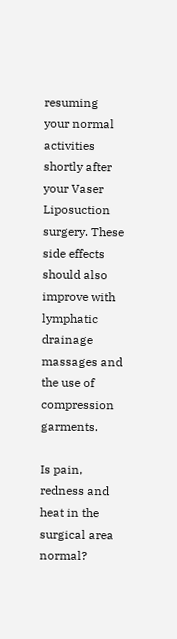resuming your normal activities shortly after your Vaser Liposuction surgery. These side effects should also improve with lymphatic drainage massages and the use of compression garments.

Is pain, redness and heat in the surgical area normal?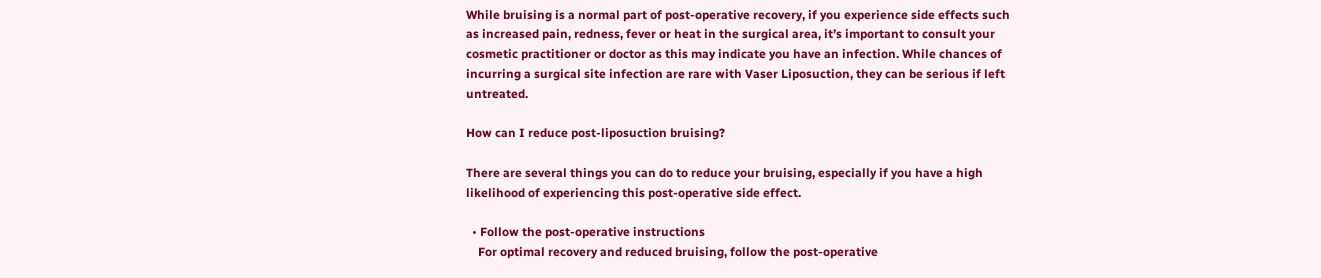While bruising is a normal part of post-operative recovery, if you experience side effects such as increased pain, redness, fever or heat in the surgical area, it’s important to consult your cosmetic practitioner or doctor as this may indicate you have an infection. While chances of incurring a surgical site infection are rare with Vaser Liposuction, they can be serious if left untreated.

How can I reduce post-liposuction bruising?

There are several things you can do to reduce your bruising, especially if you have a high likelihood of experiencing this post-operative side effect.

  • Follow the post-operative instructions
    For optimal recovery and reduced bruising, follow the post-operative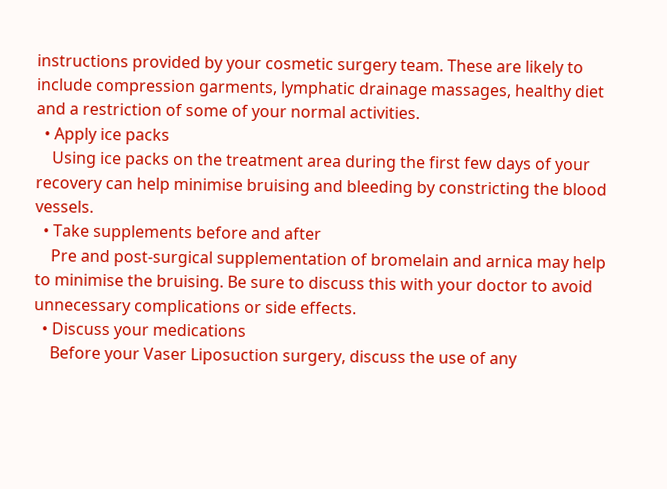instructions provided by your cosmetic surgery team. These are likely to include compression garments, lymphatic drainage massages, healthy diet and a restriction of some of your normal activities.
  • Apply ice packs
    Using ice packs on the treatment area during the first few days of your recovery can help minimise bruising and bleeding by constricting the blood vessels.
  • Take supplements before and after
    Pre and post-surgical supplementation of bromelain and arnica may help to minimise the bruising. Be sure to discuss this with your doctor to avoid unnecessary complications or side effects.
  • Discuss your medications
    Before your Vaser Liposuction surgery, discuss the use of any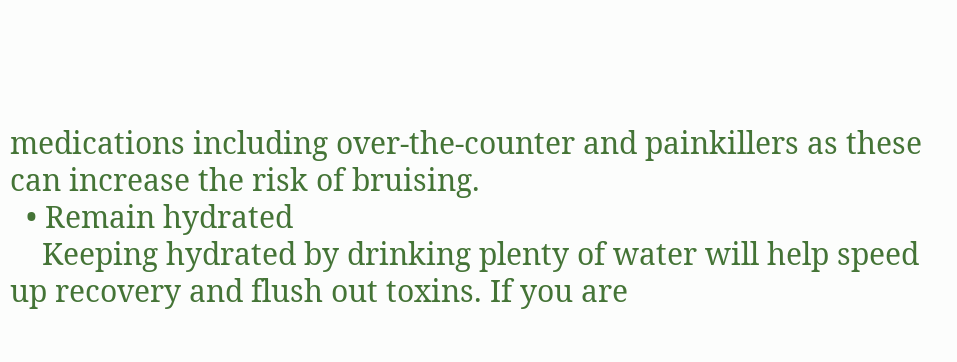medications including over-the-counter and painkillers as these can increase the risk of bruising.
  • Remain hydrated
    Keeping hydrated by drinking plenty of water will help speed up recovery and flush out toxins. If you are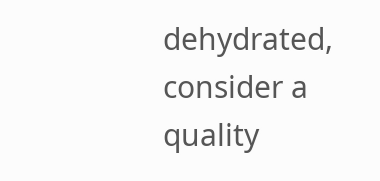dehydrated, consider a quality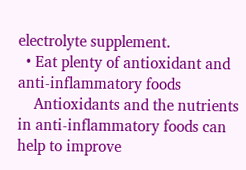electrolyte supplement.
  • Eat plenty of antioxidant and anti-inflammatory foods
    Antioxidants and the nutrients in anti-inflammatory foods can help to improve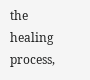the healing process,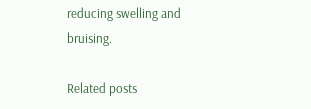reducing swelling and bruising.

Related posts